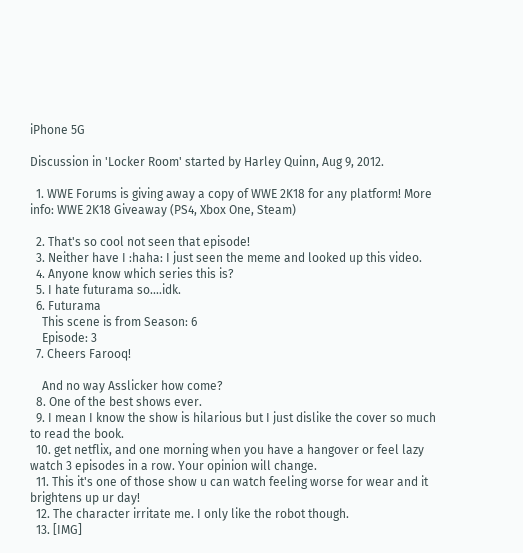iPhone 5G

Discussion in 'Locker Room' started by Harley Quinn, Aug 9, 2012.

  1. WWE Forums is giving away a copy of WWE 2K18 for any platform! More info: WWE 2K18 Giveaway (PS4, Xbox One, Steam)

  2. That's so cool not seen that episode!
  3. Neither have I :haha: I just seen the meme and looked up this video.
  4. Anyone know which series this is?
  5. I hate futurama so....idk.
  6. Futurama
    This scene is from Season: 6
    Episode: 3
  7. Cheers Farooq!

    And no way Asslicker how come?
  8. One of the best shows ever.
  9. I mean I know the show is hilarious but I just dislike the cover so much to read the book.
  10. get netflix, and one morning when you have a hangover or feel lazy watch 3 episodes in a row. Your opinion will change.
  11. This it's one of those show u can watch feeling worse for wear and it brightens up ur day!
  12. The character irritate me. I only like the robot though.
  13. [IMG]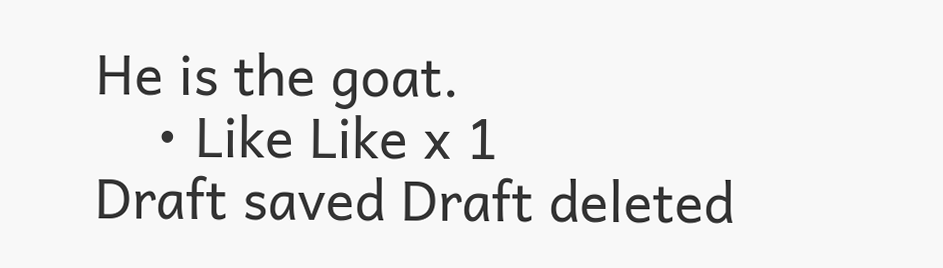He is the goat.
    • Like Like x 1
Draft saved Draft deleted